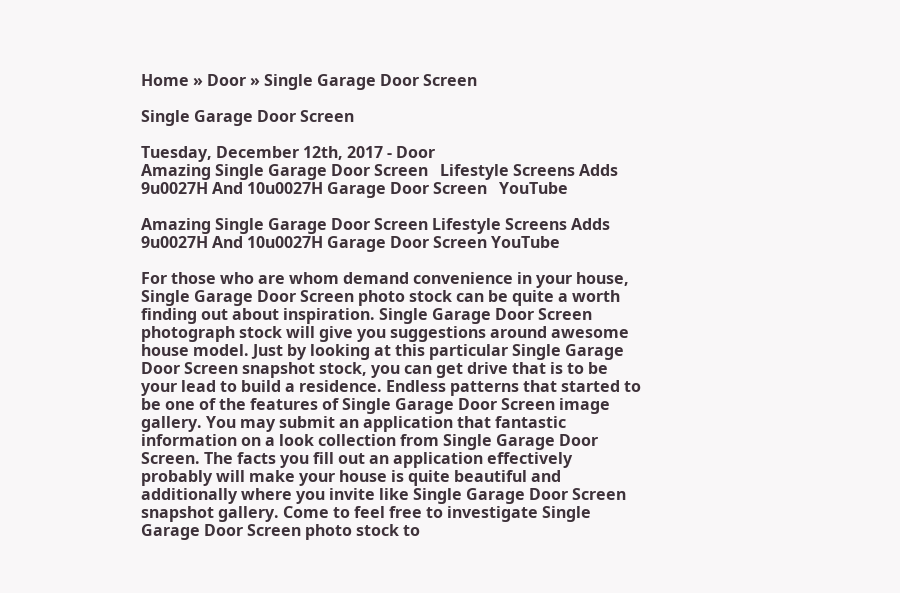Home » Door » Single Garage Door Screen

Single Garage Door Screen

Tuesday, December 12th, 2017 - Door
Amazing Single Garage Door Screen   Lifestyle Screens Adds 9u0027H And 10u0027H Garage Door Screen   YouTube

Amazing Single Garage Door Screen Lifestyle Screens Adds 9u0027H And 10u0027H Garage Door Screen YouTube

For those who are whom demand convenience in your house, Single Garage Door Screen photo stock can be quite a worth finding out about inspiration. Single Garage Door Screen photograph stock will give you suggestions around awesome house model. Just by looking at this particular Single Garage Door Screen snapshot stock, you can get drive that is to be your lead to build a residence. Endless patterns that started to be one of the features of Single Garage Door Screen image gallery. You may submit an application that fantastic information on a look collection from Single Garage Door Screen. The facts you fill out an application effectively probably will make your house is quite beautiful and additionally where you invite like Single Garage Door Screen snapshot gallery. Come to feel free to investigate Single Garage Door Screen photo stock to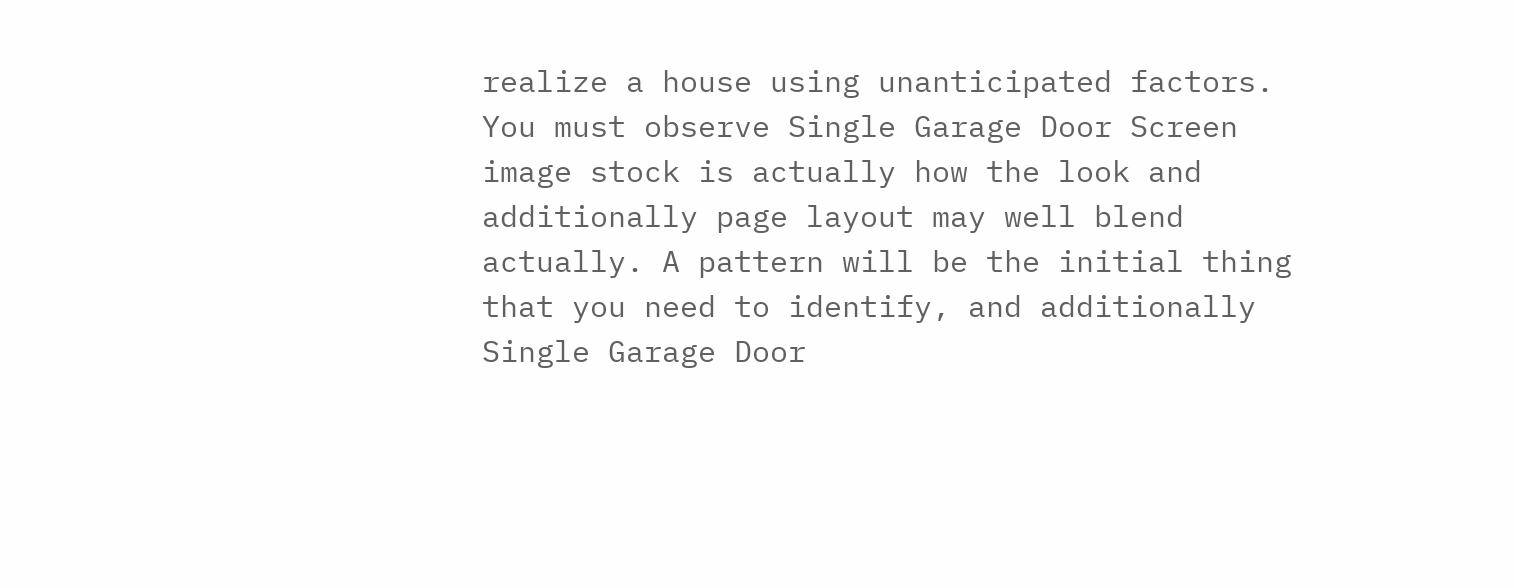realize a house using unanticipated factors. You must observe Single Garage Door Screen image stock is actually how the look and additionally page layout may well blend actually. A pattern will be the initial thing that you need to identify, and additionally Single Garage Door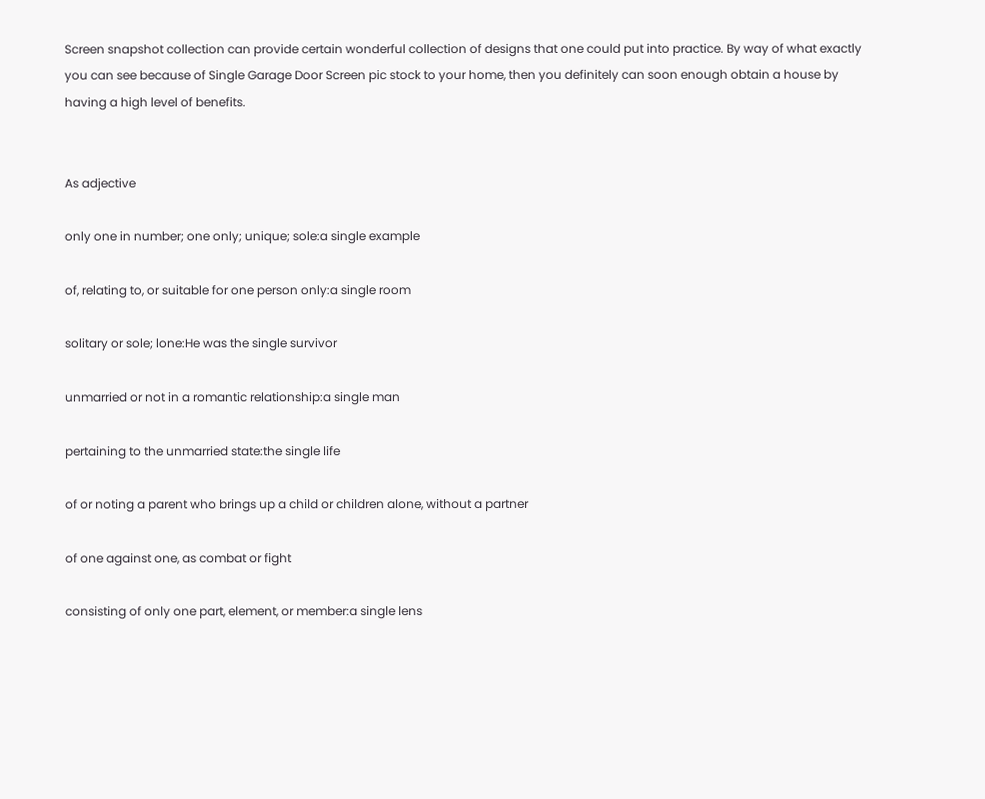Screen snapshot collection can provide certain wonderful collection of designs that one could put into practice. By way of what exactly you can see because of Single Garage Door Screen pic stock to your home, then you definitely can soon enough obtain a house by having a high level of benefits.


As adjective

only one in number; one only; unique; sole:a single example

of, relating to, or suitable for one person only:a single room

solitary or sole; lone:He was the single survivor

unmarried or not in a romantic relationship:a single man

pertaining to the unmarried state:the single life

of or noting a parent who brings up a child or children alone, without a partner

of one against one, as combat or fight

consisting of only one part, element, or member:a single lens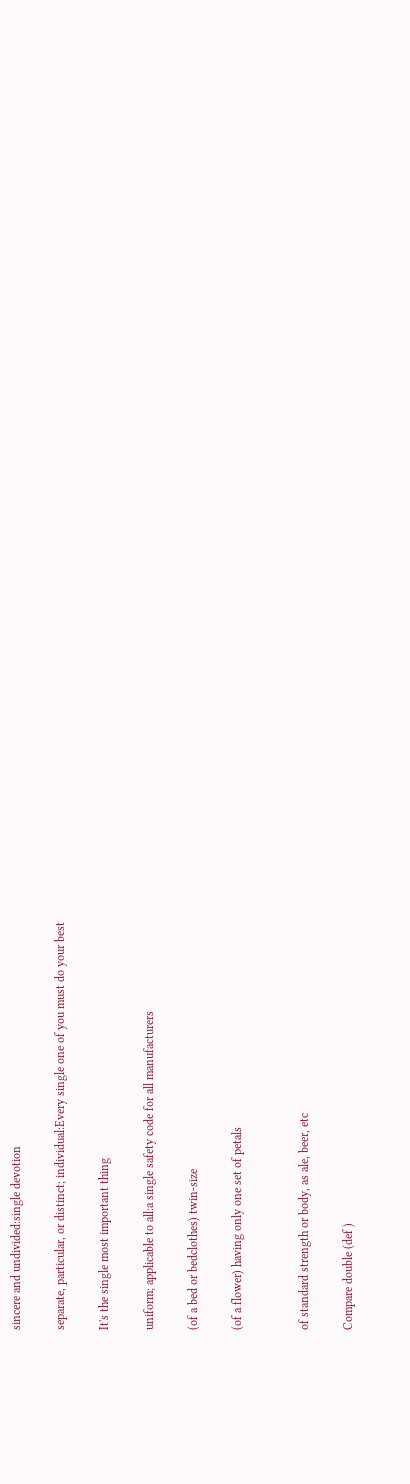sincere and undivided:single devotion

separate, particular, or distinct; individual:Every single one of you must do your best

It's the single most important thing

uniform; applicable to all:a single safety code for all manufacturers

(of a bed or bedclothes) twin-size

(of a flower) having only one set of petals


of standard strength or body, as ale, beer, etc

Compare double (def )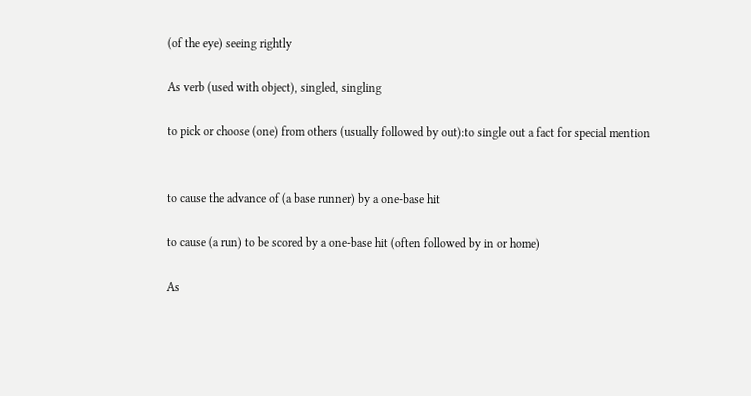(of the eye) seeing rightly

As verb (used with object), singled, singling

to pick or choose (one) from others (usually followed by out):to single out a fact for special mention


to cause the advance of (a base runner) by a one-base hit

to cause (a run) to be scored by a one-base hit (often followed by in or home)

As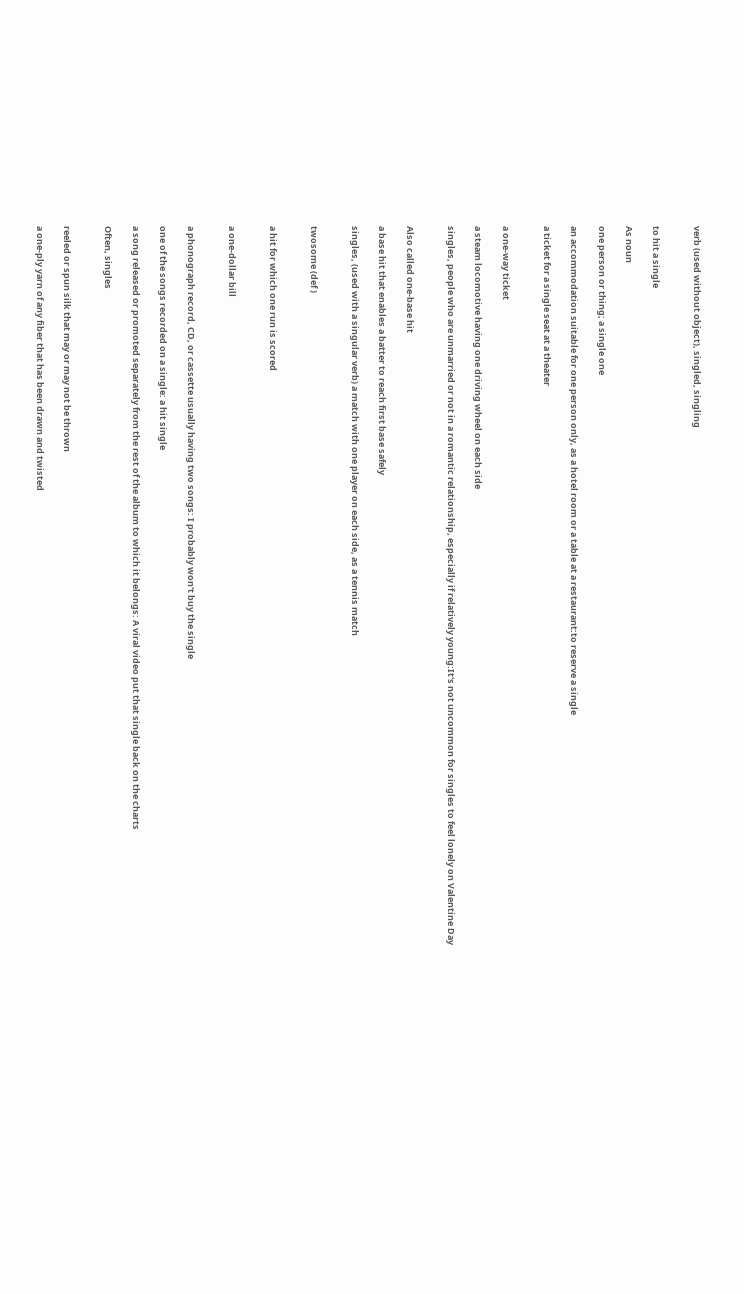verb (used without object), singled, singling


to hit a single

As noun

one person or thing; a single one

an accommodation suitable for one person only, as a hotel room or a table at a restaurant:to reserve a single

a ticket for a single seat at a theater


a one-way ticket

a steam locomotive having one driving wheel on each side

singles, people who are unmarried or not in a romantic relationship, especially if relatively young:It's not uncommon for singles to feel lonely on Valentine Day


Also called one-base hit

a base hit that enables a batter to reach first base safely

singles, (used with a singular verb) a match with one player on each side, as a tennis match


twosome (def )


a hit for which one run is scored


a one-dollar bill


a phonograph record, CD, or cassette usually having two songs: I probably won't buy the single

one of the songs recorded on a single: a hit single

a song released or promoted separately from the rest of the album to which it belongs: A viral video put that single back on the charts

Often, singles


reeled or spun silk that may or may not be thrown

a one-ply yarn of any fiber that has been drawn and twisted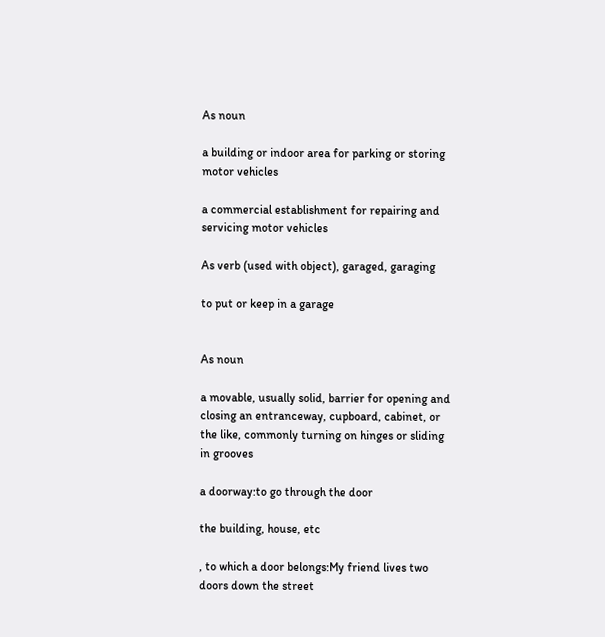As noun

a building or indoor area for parking or storing motor vehicles

a commercial establishment for repairing and servicing motor vehicles

As verb (used with object), garaged, garaging

to put or keep in a garage


As noun

a movable, usually solid, barrier for opening and closing an entranceway, cupboard, cabinet, or the like, commonly turning on hinges or sliding in grooves

a doorway:to go through the door

the building, house, etc

, to which a door belongs:My friend lives two doors down the street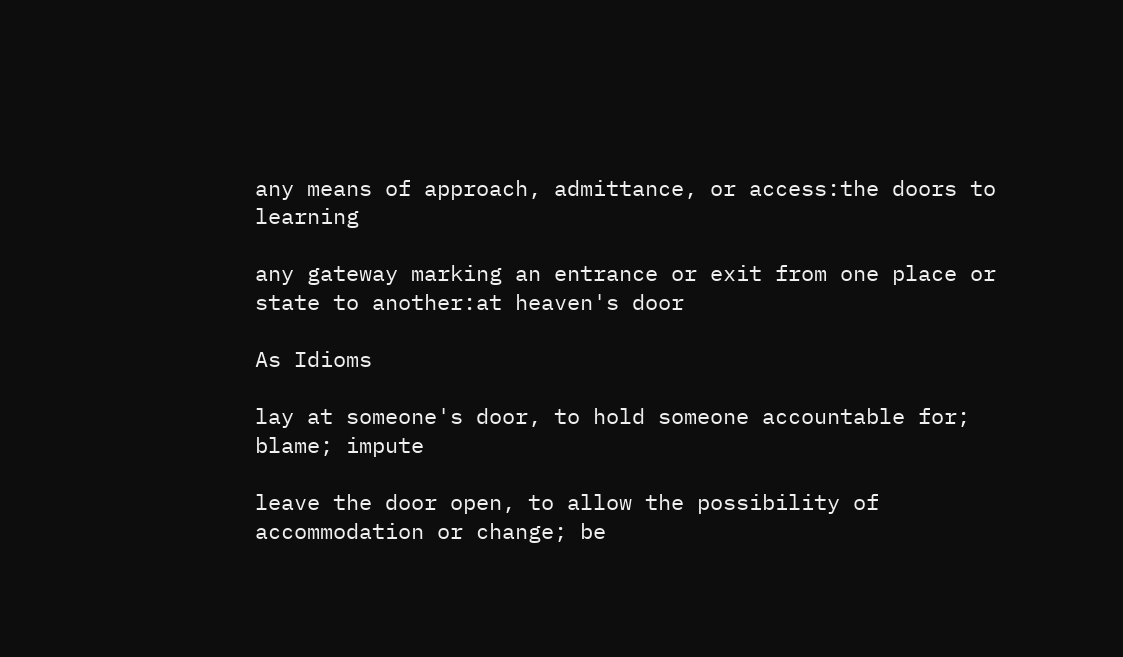any means of approach, admittance, or access:the doors to learning

any gateway marking an entrance or exit from one place or state to another:at heaven's door

As Idioms

lay at someone's door, to hold someone accountable for; blame; impute

leave the door open, to allow the possibility of accommodation or change; be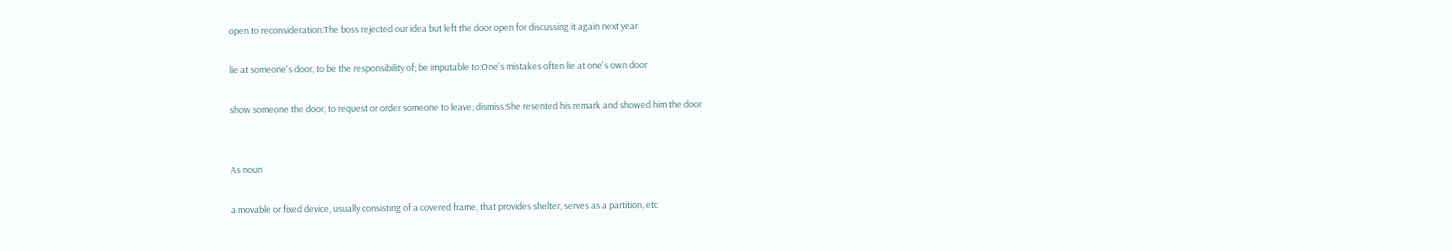open to reconsideration:The boss rejected our idea but left the door open for discussing it again next year

lie at someone's door, to be the responsibility of; be imputable to:One's mistakes often lie at one's own door

show someone the door, to request or order someone to leave; dismiss:She resented his remark and showed him the door


As noun

a movable or fixed device, usually consisting of a covered frame, that provides shelter, serves as a partition, etc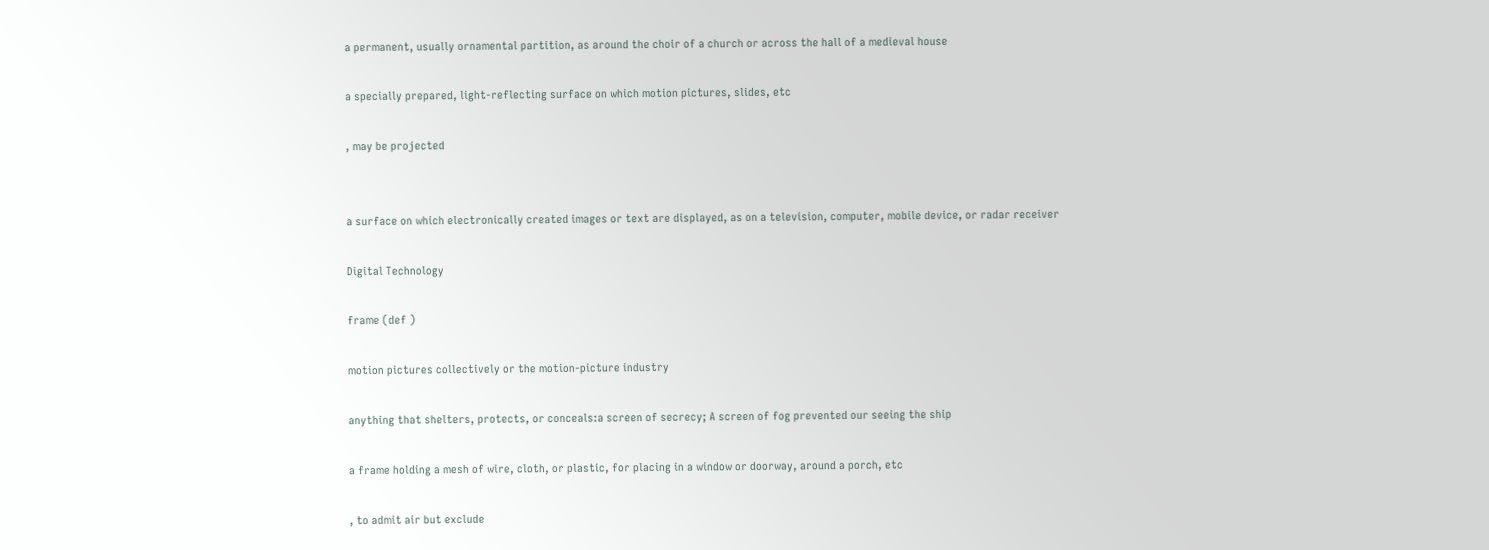a permanent, usually ornamental partition, as around the choir of a church or across the hall of a medieval house

a specially prepared, light-reflecting surface on which motion pictures, slides, etc

, may be projected


a surface on which electronically created images or text are displayed, as on a television, computer, mobile device, or radar receiver

Digital Technology

frame (def )

motion pictures collectively or the motion-picture industry

anything that shelters, protects, or conceals:a screen of secrecy; A screen of fog prevented our seeing the ship

a frame holding a mesh of wire, cloth, or plastic, for placing in a window or doorway, around a porch, etc

, to admit air but exclude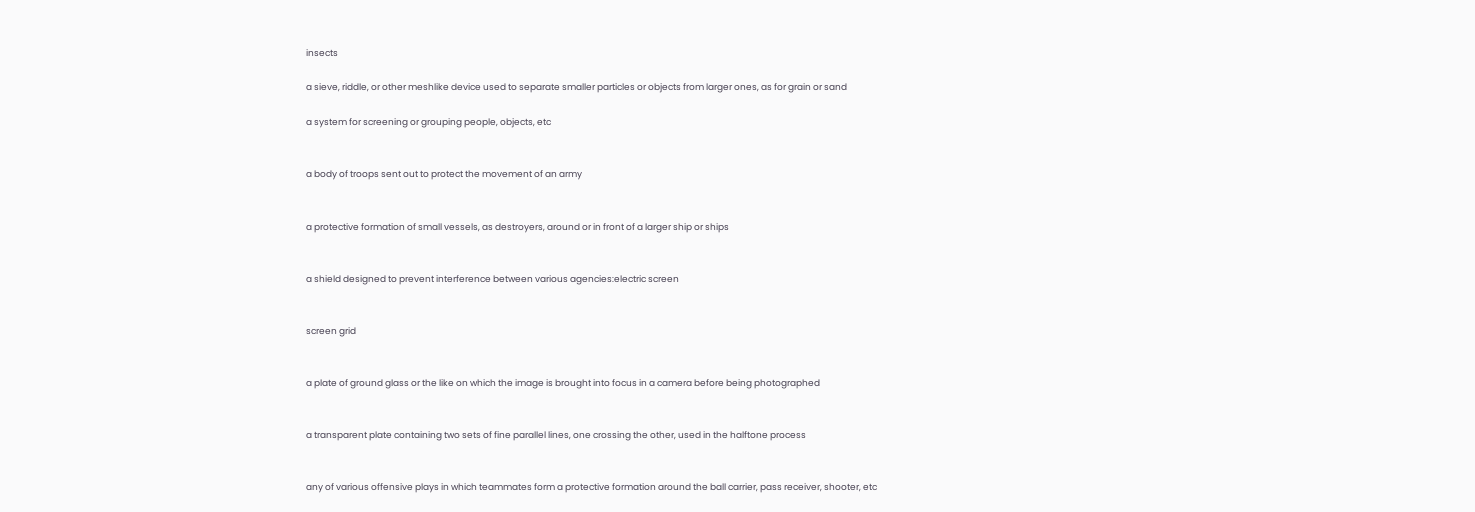insects

a sieve, riddle, or other meshlike device used to separate smaller particles or objects from larger ones, as for grain or sand

a system for screening or grouping people, objects, etc


a body of troops sent out to protect the movement of an army


a protective formation of small vessels, as destroyers, around or in front of a larger ship or ships


a shield designed to prevent interference between various agencies:electric screen


screen grid


a plate of ground glass or the like on which the image is brought into focus in a camera before being photographed


a transparent plate containing two sets of fine parallel lines, one crossing the other, used in the halftone process


any of various offensive plays in which teammates form a protective formation around the ball carrier, pass receiver, shooter, etc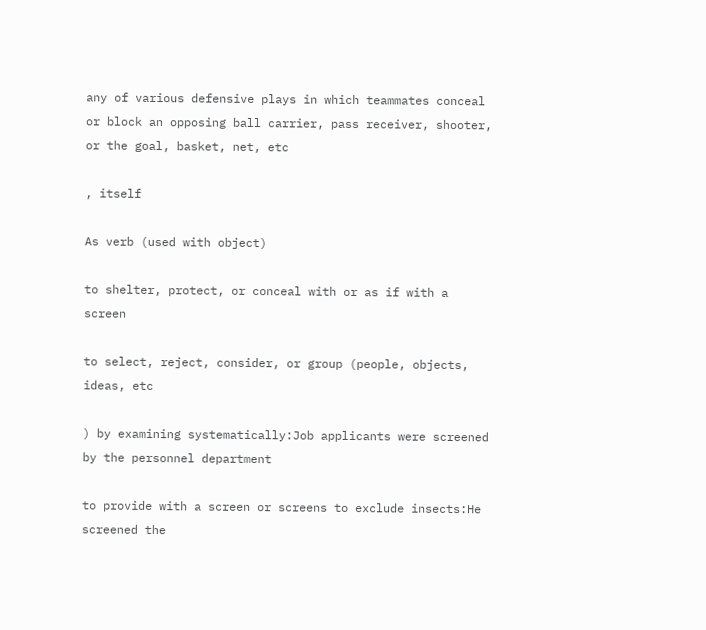any of various defensive plays in which teammates conceal or block an opposing ball carrier, pass receiver, shooter, or the goal, basket, net, etc

, itself

As verb (used with object)

to shelter, protect, or conceal with or as if with a screen

to select, reject, consider, or group (people, objects, ideas, etc

) by examining systematically:Job applicants were screened by the personnel department

to provide with a screen or screens to exclude insects:He screened the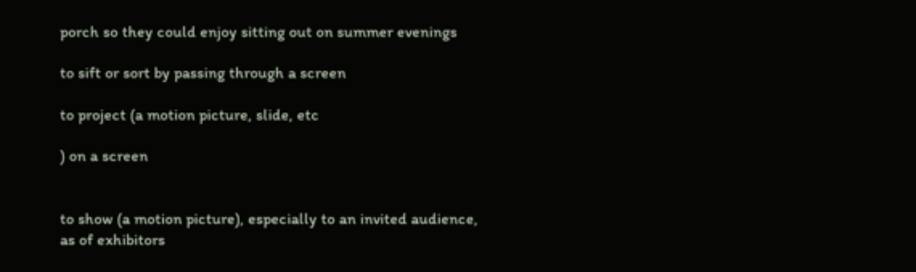porch so they could enjoy sitting out on summer evenings

to sift or sort by passing through a screen

to project (a motion picture, slide, etc

) on a screen


to show (a motion picture), especially to an invited audience, as of exhibitors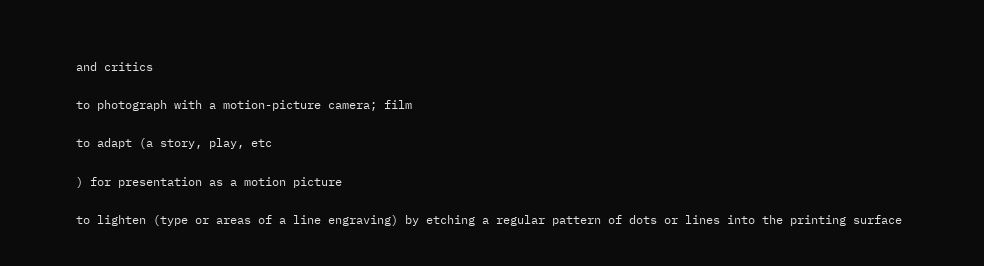and critics

to photograph with a motion-picture camera; film

to adapt (a story, play, etc

) for presentation as a motion picture

to lighten (type or areas of a line engraving) by etching a regular pattern of dots or lines into the printing surface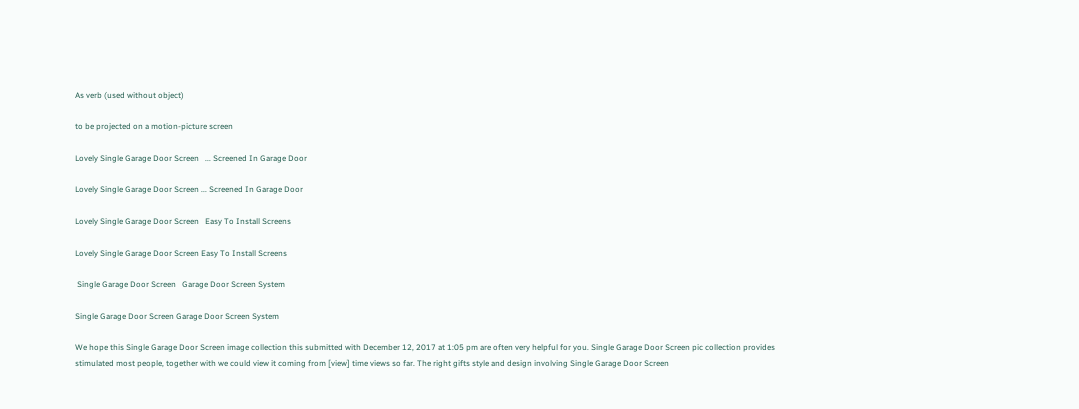As verb (used without object)

to be projected on a motion-picture screen

Lovely Single Garage Door Screen   ... Screened In Garage Door

Lovely Single Garage Door Screen ... Screened In Garage Door

Lovely Single Garage Door Screen   Easy To Install Screens

Lovely Single Garage Door Screen Easy To Install Screens

 Single Garage Door Screen   Garage Door Screen System

Single Garage Door Screen Garage Door Screen System

We hope this Single Garage Door Screen image collection this submitted with December 12, 2017 at 1:05 pm are often very helpful for you. Single Garage Door Screen pic collection provides stimulated most people, together with we could view it coming from [view] time views so far. The right gifts style and design involving Single Garage Door Screen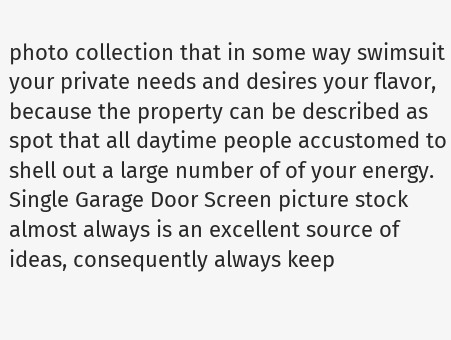photo collection that in some way swimsuit your private needs and desires your flavor, because the property can be described as spot that all daytime people accustomed to shell out a large number of of your energy. Single Garage Door Screen picture stock almost always is an excellent source of ideas, consequently always keep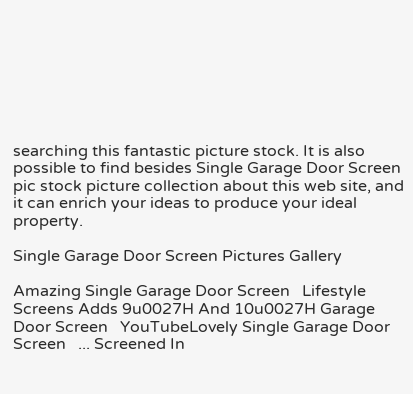searching this fantastic picture stock. It is also possible to find besides Single Garage Door Screen pic stock picture collection about this web site, and it can enrich your ideas to produce your ideal property.

Single Garage Door Screen Pictures Gallery

Amazing Single Garage Door Screen   Lifestyle Screens Adds 9u0027H And 10u0027H Garage Door Screen   YouTubeLovely Single Garage Door Screen   ... Screened In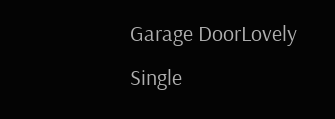Garage DoorLovely Single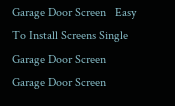Garage Door Screen   Easy To Install Screens Single Garage Door Screen   Garage Door Screen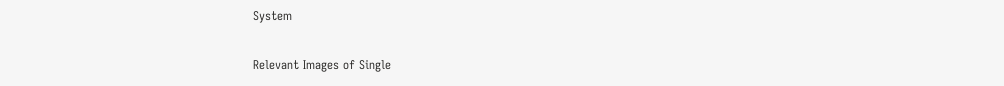System

Relevant Images of Single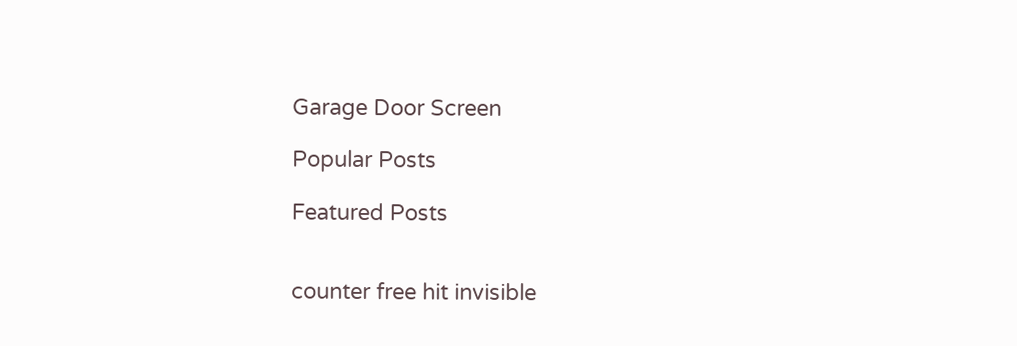Garage Door Screen

Popular Posts

Featured Posts


counter free hit invisible